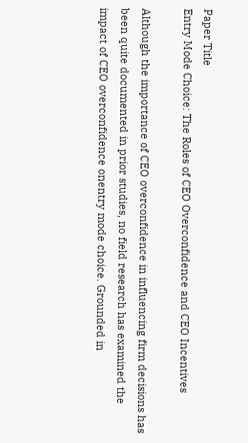Paper Title
Entry Mode Choice: The Roles of CEO Overconfidence and CEO Incentives

Although the importance of CEO overconfidence in influencing firm decisions has been quite documented in prior studies, no field research has examined the impact of CEO overconfidence onentry mode choice. Grounded in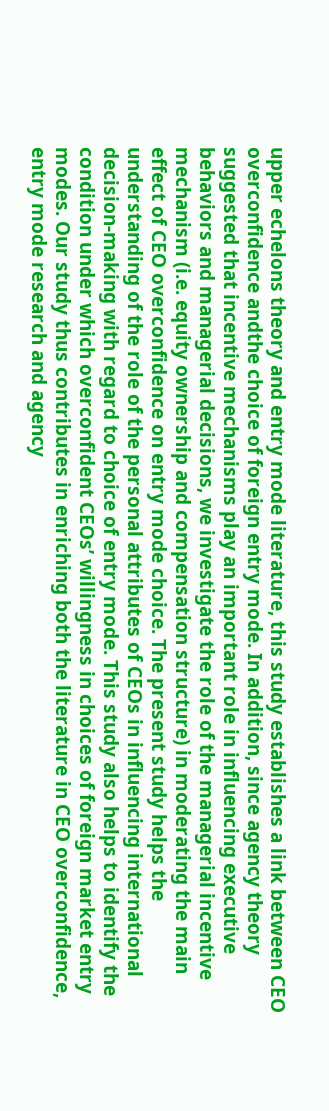upper echelons theory and entry mode literature, this study establishes a link between CEO overconfidence andthe choice of foreign entry mode. In addition, since agency theory suggested that incentive mechanisms play an important role in influencing executive behaviors and managerial decisions, we investigate the role of the managerial incentive mechanism (i.e. equity ownership and compensation structure) in moderating the main effect of CEO overconfidence on entry mode choice. The present study helps the understanding of the role of the personal attributes of CEOs in influencing international decision-making with regard to choice of entry mode. This study also helps to identify the condition under which overconfident CEOs’ willingness in choices of foreign market entry modes. Our study thus contributes in enriching both the literature in CEO overconfidence, entry mode research and agency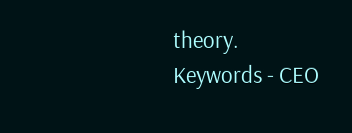theory. Keywords - CEO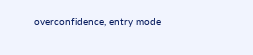overconfidence, entry mode